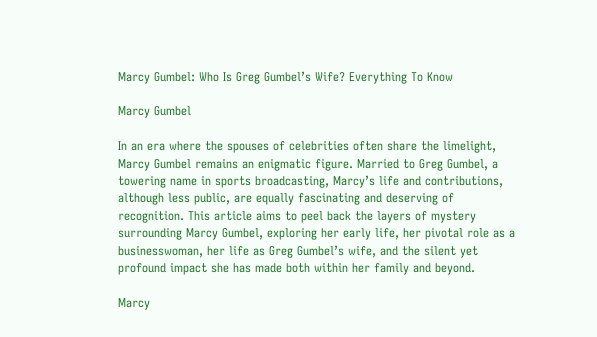Marcy Gumbel: Who Is Greg Gumbel’s Wife? Everything To Know

Marcy Gumbel

In an era where the spouses of celebrities often share the limelight, Marcy Gumbel remains an enigmatic figure. Married to Greg Gumbel, a towering name in sports broadcasting, Marcy’s life and contributions, although less public, are equally fascinating and deserving of recognition. This article aims to peel back the layers of mystery surrounding Marcy Gumbel, exploring her early life, her pivotal role as a businesswoman, her life as Greg Gumbel’s wife, and the silent yet profound impact she has made both within her family and beyond.

Marcy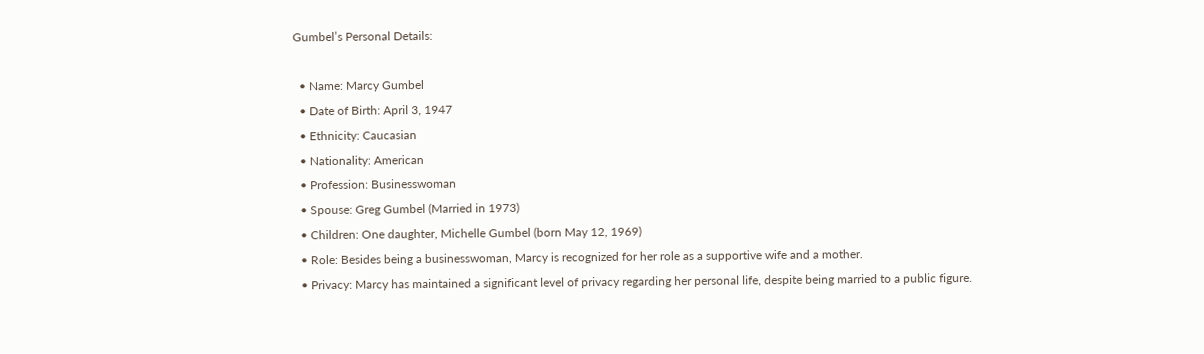Gumbel’s Personal Details:

  • Name: Marcy Gumbel
  • Date of Birth: April 3, 1947
  • Ethnicity: Caucasian
  • Nationality: American
  • Profession: Businesswoman
  • Spouse: Greg Gumbel (Married in 1973)
  • Children: One daughter, Michelle Gumbel (born May 12, 1969)
  • Role: Besides being a businesswoman, Marcy is recognized for her role as a supportive wife and a mother.
  • Privacy: Marcy has maintained a significant level of privacy regarding her personal life, despite being married to a public figure.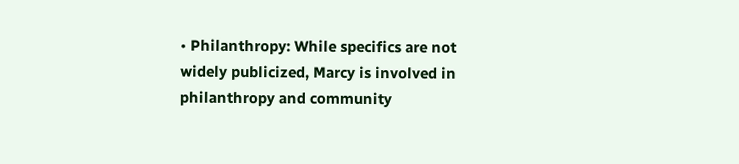• Philanthropy: While specifics are not widely publicized, Marcy is involved in philanthropy and community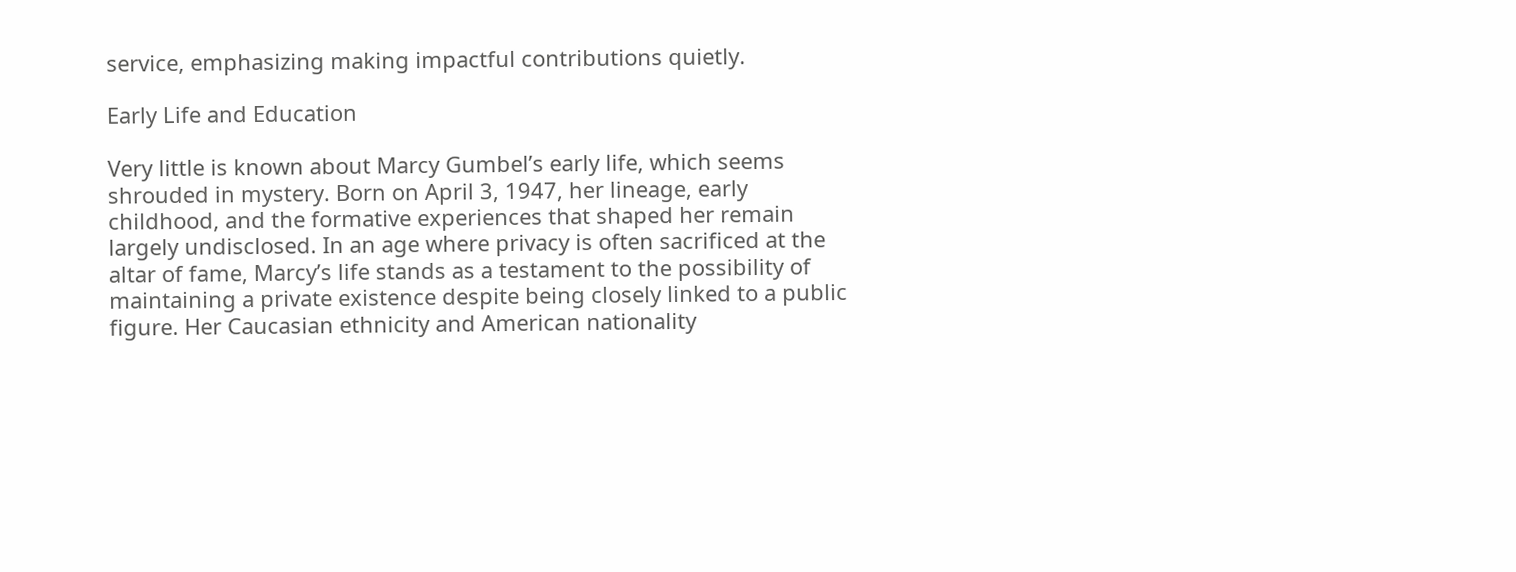service, emphasizing making impactful contributions quietly.

Early Life and Education

Very little is known about Marcy Gumbel’s early life, which seems shrouded in mystery. Born on April 3, 1947, her lineage, early childhood, and the formative experiences that shaped her remain largely undisclosed. In an age where privacy is often sacrificed at the altar of fame, Marcy’s life stands as a testament to the possibility of maintaining a private existence despite being closely linked to a public figure. Her Caucasian ethnicity and American nationality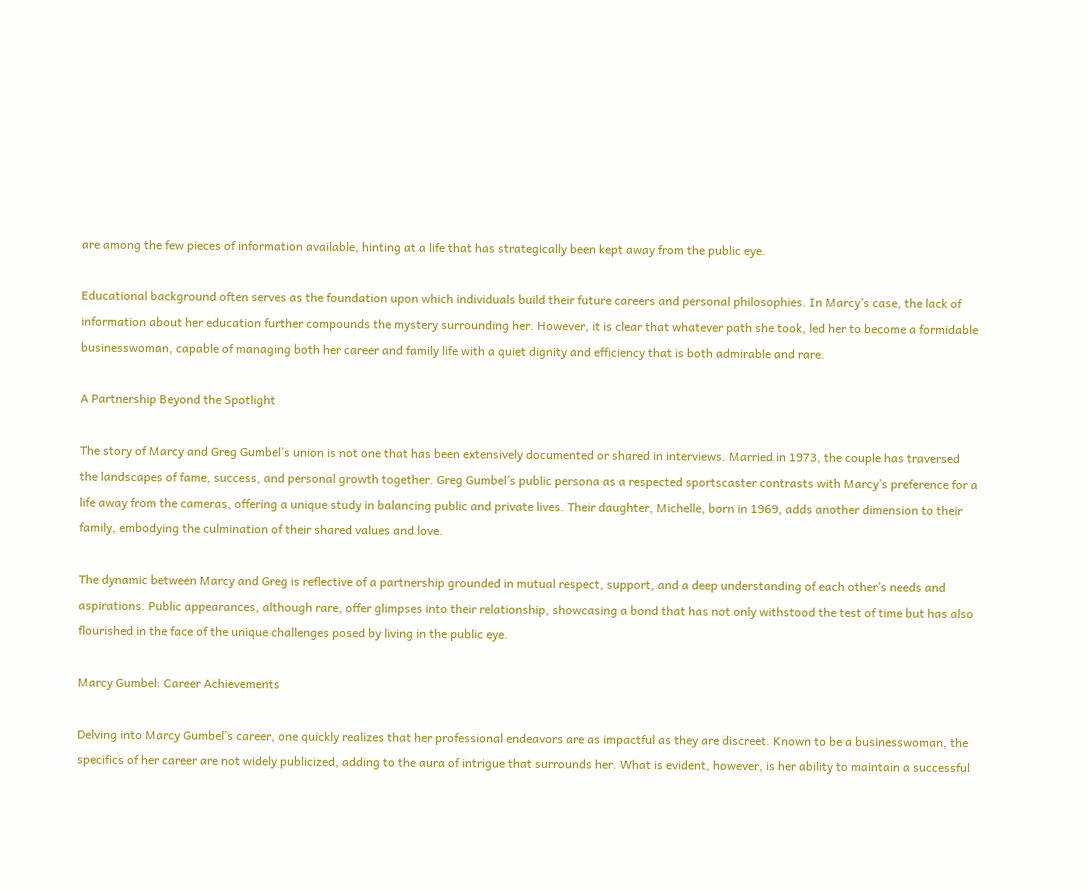are among the few pieces of information available, hinting at a life that has strategically been kept away from the public eye.

Educational background often serves as the foundation upon which individuals build their future careers and personal philosophies. In Marcy’s case, the lack of information about her education further compounds the mystery surrounding her. However, it is clear that whatever path she took, led her to become a formidable businesswoman, capable of managing both her career and family life with a quiet dignity and efficiency that is both admirable and rare.

A Partnership Beyond the Spotlight

The story of Marcy and Greg Gumbel’s union is not one that has been extensively documented or shared in interviews. Married in 1973, the couple has traversed the landscapes of fame, success, and personal growth together. Greg Gumbel’s public persona as a respected sportscaster contrasts with Marcy’s preference for a life away from the cameras, offering a unique study in balancing public and private lives. Their daughter, Michelle, born in 1969, adds another dimension to their family, embodying the culmination of their shared values and love.

The dynamic between Marcy and Greg is reflective of a partnership grounded in mutual respect, support, and a deep understanding of each other’s needs and aspirations. Public appearances, although rare, offer glimpses into their relationship, showcasing a bond that has not only withstood the test of time but has also flourished in the face of the unique challenges posed by living in the public eye.

Marcy Gumbel: Career Achievements

Delving into Marcy Gumbel’s career, one quickly realizes that her professional endeavors are as impactful as they are discreet. Known to be a businesswoman, the specifics of her career are not widely publicized, adding to the aura of intrigue that surrounds her. What is evident, however, is her ability to maintain a successful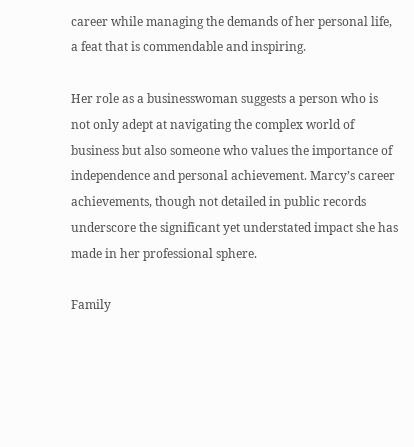career while managing the demands of her personal life, a feat that is commendable and inspiring.

Her role as a businesswoman suggests a person who is not only adept at navigating the complex world of business but also someone who values the importance of independence and personal achievement. Marcy’s career achievements, though not detailed in public records underscore the significant yet understated impact she has made in her professional sphere.

Family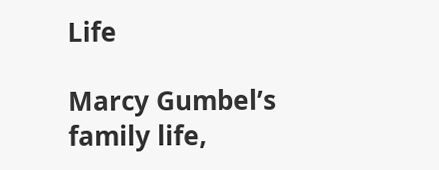Life

Marcy Gumbel’s family life,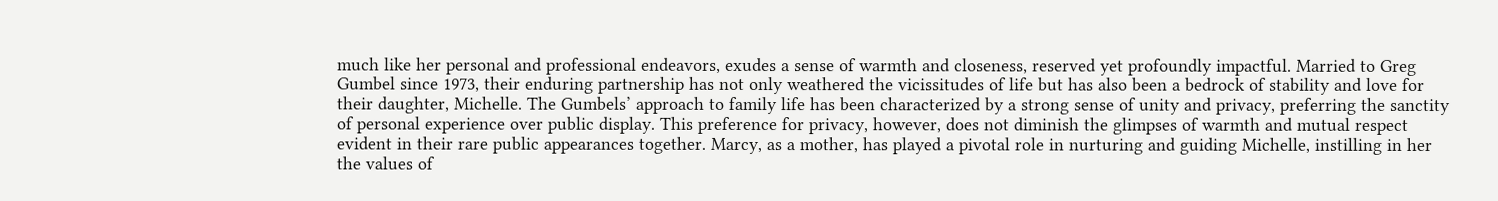much like her personal and professional endeavors, exudes a sense of warmth and closeness, reserved yet profoundly impactful. Married to Greg Gumbel since 1973, their enduring partnership has not only weathered the vicissitudes of life but has also been a bedrock of stability and love for their daughter, Michelle. The Gumbels’ approach to family life has been characterized by a strong sense of unity and privacy, preferring the sanctity of personal experience over public display. This preference for privacy, however, does not diminish the glimpses of warmth and mutual respect evident in their rare public appearances together. Marcy, as a mother, has played a pivotal role in nurturing and guiding Michelle, instilling in her the values of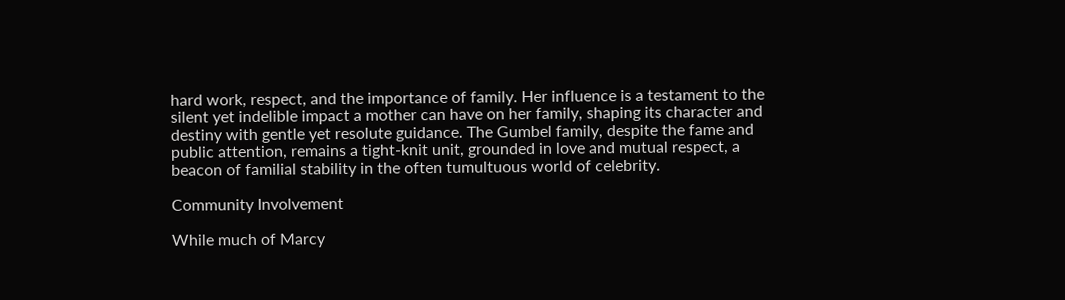hard work, respect, and the importance of family. Her influence is a testament to the silent yet indelible impact a mother can have on her family, shaping its character and destiny with gentle yet resolute guidance. The Gumbel family, despite the fame and public attention, remains a tight-knit unit, grounded in love and mutual respect, a beacon of familial stability in the often tumultuous world of celebrity.

Community Involvement

While much of Marcy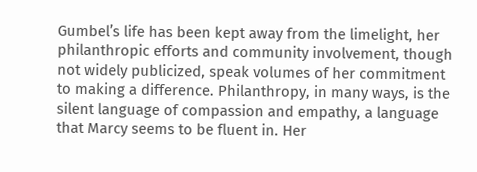Gumbel’s life has been kept away from the limelight, her philanthropic efforts and community involvement, though not widely publicized, speak volumes of her commitment to making a difference. Philanthropy, in many ways, is the silent language of compassion and empathy, a language that Marcy seems to be fluent in. Her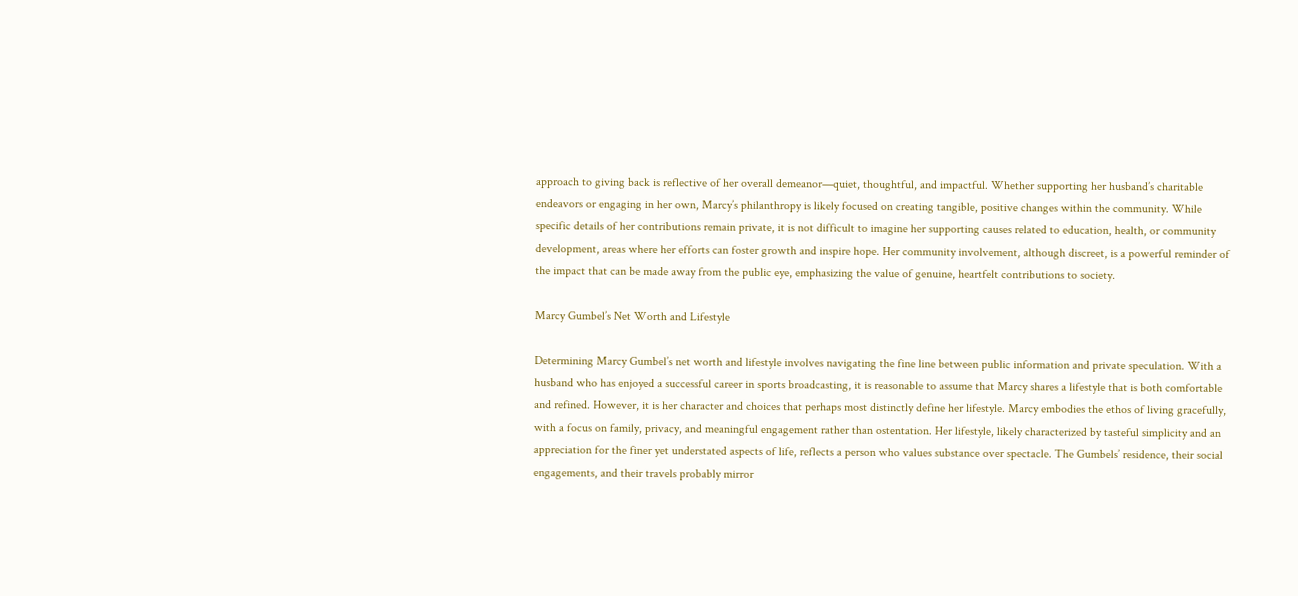approach to giving back is reflective of her overall demeanor—quiet, thoughtful, and impactful. Whether supporting her husband’s charitable endeavors or engaging in her own, Marcy’s philanthropy is likely focused on creating tangible, positive changes within the community. While specific details of her contributions remain private, it is not difficult to imagine her supporting causes related to education, health, or community development, areas where her efforts can foster growth and inspire hope. Her community involvement, although discreet, is a powerful reminder of the impact that can be made away from the public eye, emphasizing the value of genuine, heartfelt contributions to society.

Marcy Gumbel’s Net Worth and Lifestyle

Determining Marcy Gumbel’s net worth and lifestyle involves navigating the fine line between public information and private speculation. With a husband who has enjoyed a successful career in sports broadcasting, it is reasonable to assume that Marcy shares a lifestyle that is both comfortable and refined. However, it is her character and choices that perhaps most distinctly define her lifestyle. Marcy embodies the ethos of living gracefully, with a focus on family, privacy, and meaningful engagement rather than ostentation. Her lifestyle, likely characterized by tasteful simplicity and an appreciation for the finer yet understated aspects of life, reflects a person who values substance over spectacle. The Gumbels’ residence, their social engagements, and their travels probably mirror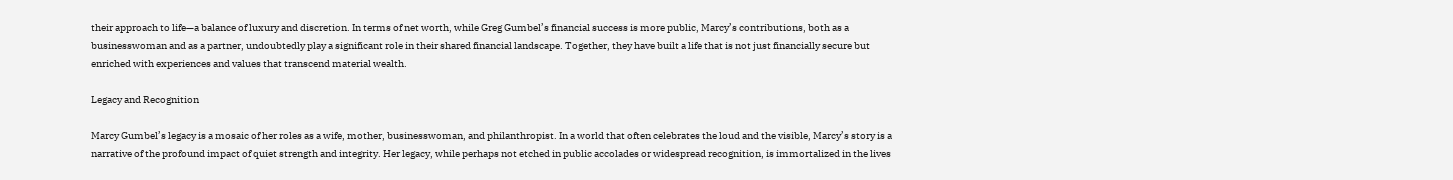their approach to life—a balance of luxury and discretion. In terms of net worth, while Greg Gumbel’s financial success is more public, Marcy’s contributions, both as a businesswoman and as a partner, undoubtedly play a significant role in their shared financial landscape. Together, they have built a life that is not just financially secure but enriched with experiences and values that transcend material wealth.

Legacy and Recognition

Marcy Gumbel’s legacy is a mosaic of her roles as a wife, mother, businesswoman, and philanthropist. In a world that often celebrates the loud and the visible, Marcy’s story is a narrative of the profound impact of quiet strength and integrity. Her legacy, while perhaps not etched in public accolades or widespread recognition, is immortalized in the lives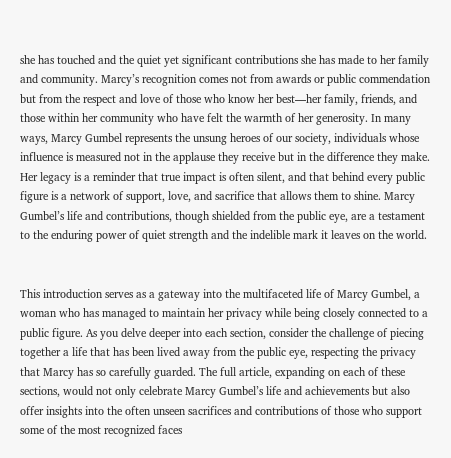she has touched and the quiet yet significant contributions she has made to her family and community. Marcy’s recognition comes not from awards or public commendation but from the respect and love of those who know her best—her family, friends, and those within her community who have felt the warmth of her generosity. In many ways, Marcy Gumbel represents the unsung heroes of our society, individuals whose influence is measured not in the applause they receive but in the difference they make. Her legacy is a reminder that true impact is often silent, and that behind every public figure is a network of support, love, and sacrifice that allows them to shine. Marcy Gumbel’s life and contributions, though shielded from the public eye, are a testament to the enduring power of quiet strength and the indelible mark it leaves on the world.


This introduction serves as a gateway into the multifaceted life of Marcy Gumbel, a woman who has managed to maintain her privacy while being closely connected to a public figure. As you delve deeper into each section, consider the challenge of piecing together a life that has been lived away from the public eye, respecting the privacy that Marcy has so carefully guarded. The full article, expanding on each of these sections, would not only celebrate Marcy Gumbel’s life and achievements but also offer insights into the often unseen sacrifices and contributions of those who support some of the most recognized faces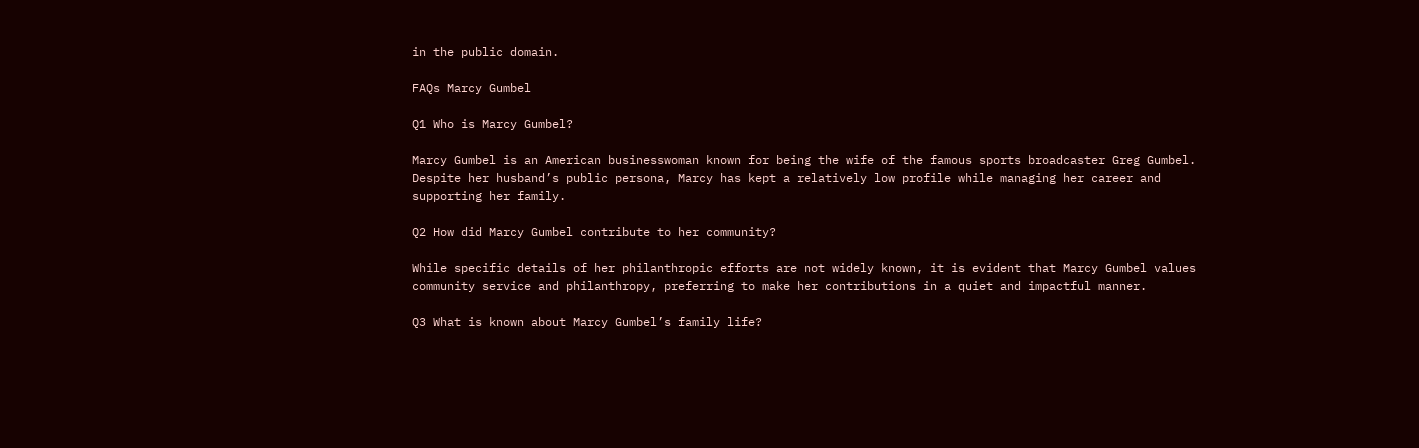in the public domain.

FAQs Marcy Gumbel

Q1 Who is Marcy Gumbel?

Marcy Gumbel is an American businesswoman known for being the wife of the famous sports broadcaster Greg Gumbel. Despite her husband’s public persona, Marcy has kept a relatively low profile while managing her career and supporting her family.

Q2 How did Marcy Gumbel contribute to her community?

While specific details of her philanthropic efforts are not widely known, it is evident that Marcy Gumbel values community service and philanthropy, preferring to make her contributions in a quiet and impactful manner.

Q3 What is known about Marcy Gumbel’s family life?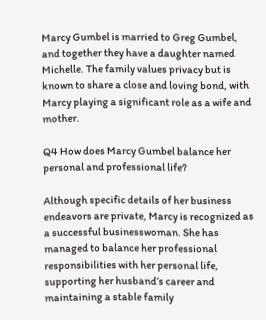Marcy Gumbel is married to Greg Gumbel, and together they have a daughter named Michelle. The family values privacy but is known to share a close and loving bond, with Marcy playing a significant role as a wife and mother.

Q4 How does Marcy Gumbel balance her personal and professional life?

Although specific details of her business endeavors are private, Marcy is recognized as a successful businesswoman. She has managed to balance her professional responsibilities with her personal life, supporting her husband’s career and maintaining a stable family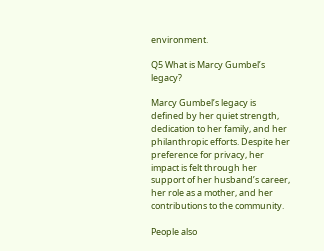environment.

Q5 What is Marcy Gumbel’s legacy?

Marcy Gumbel’s legacy is defined by her quiet strength, dedication to her family, and her philanthropic efforts. Despite her preference for privacy, her impact is felt through her support of her husband’s career, her role as a mother, and her contributions to the community.

People also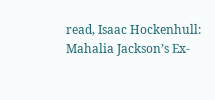read, Isaac Hockenhull: Mahalia Jackson’s Ex-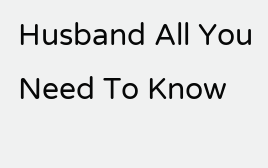Husband All You Need To Know